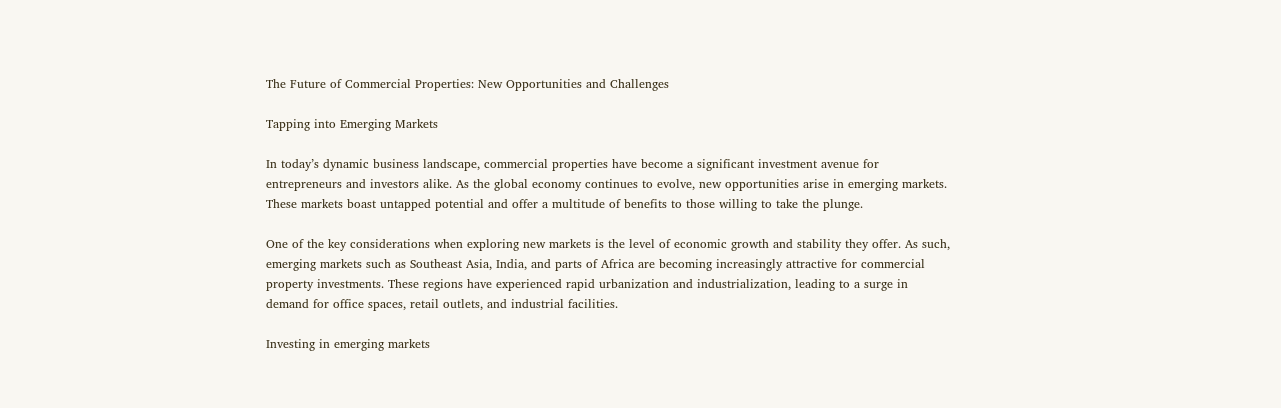The Future of Commercial Properties: New Opportunities and Challenges

Tapping into Emerging Markets

In today’s dynamic business landscape, commercial properties have become a significant investment avenue for entrepreneurs and investors alike. As the global economy continues to evolve, new opportunities arise in emerging markets. These markets boast untapped potential and offer a multitude of benefits to those willing to take the plunge.

One of the key considerations when exploring new markets is the level of economic growth and stability they offer. As such, emerging markets such as Southeast Asia, India, and parts of Africa are becoming increasingly attractive for commercial property investments. These regions have experienced rapid urbanization and industrialization, leading to a surge in demand for office spaces, retail outlets, and industrial facilities.

Investing in emerging markets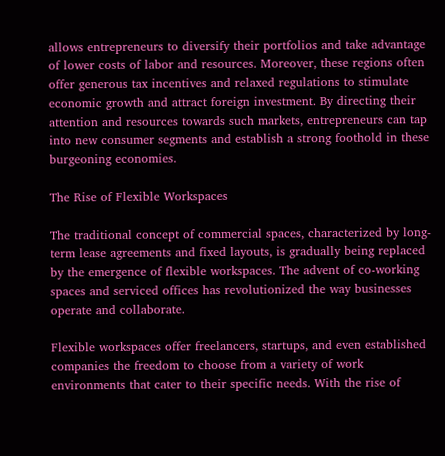allows entrepreneurs to diversify their portfolios and take advantage of lower costs of labor and resources. Moreover, these regions often offer generous tax incentives and relaxed regulations to stimulate economic growth and attract foreign investment. By directing their attention and resources towards such markets, entrepreneurs can tap into new consumer segments and establish a strong foothold in these burgeoning economies.

The Rise of Flexible Workspaces

The traditional concept of commercial spaces, characterized by long-term lease agreements and fixed layouts, is gradually being replaced by the emergence of flexible workspaces. The advent of co-working spaces and serviced offices has revolutionized the way businesses operate and collaborate.

Flexible workspaces offer freelancers, startups, and even established companies the freedom to choose from a variety of work environments that cater to their specific needs. With the rise of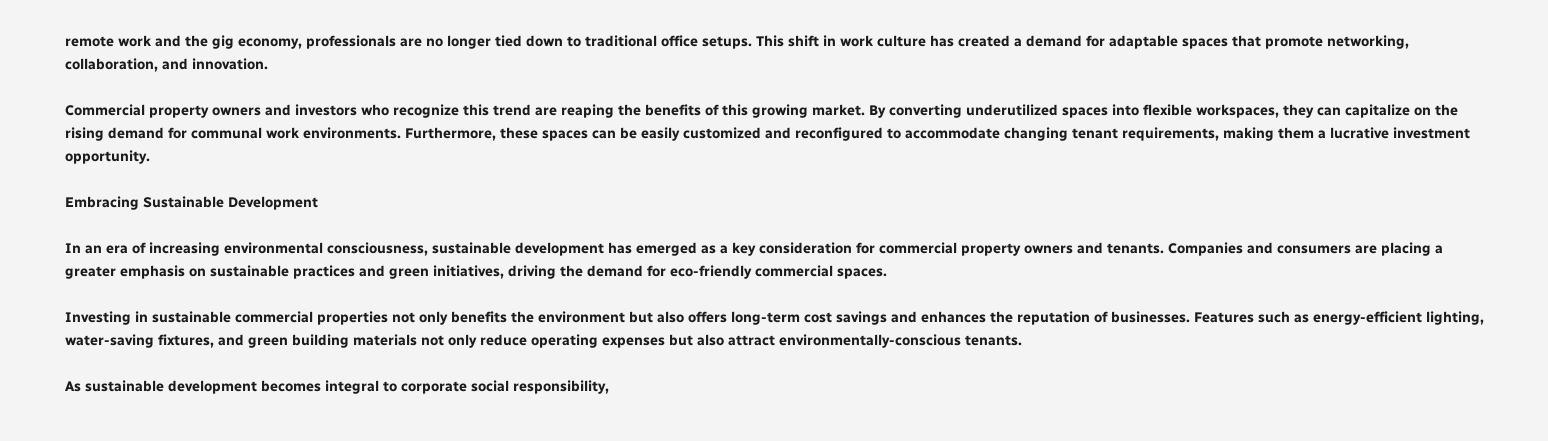remote work and the gig economy, professionals are no longer tied down to traditional office setups. This shift in work culture has created a demand for adaptable spaces that promote networking, collaboration, and innovation.

Commercial property owners and investors who recognize this trend are reaping the benefits of this growing market. By converting underutilized spaces into flexible workspaces, they can capitalize on the rising demand for communal work environments. Furthermore, these spaces can be easily customized and reconfigured to accommodate changing tenant requirements, making them a lucrative investment opportunity.

Embracing Sustainable Development

In an era of increasing environmental consciousness, sustainable development has emerged as a key consideration for commercial property owners and tenants. Companies and consumers are placing a greater emphasis on sustainable practices and green initiatives, driving the demand for eco-friendly commercial spaces.

Investing in sustainable commercial properties not only benefits the environment but also offers long-term cost savings and enhances the reputation of businesses. Features such as energy-efficient lighting, water-saving fixtures, and green building materials not only reduce operating expenses but also attract environmentally-conscious tenants.

As sustainable development becomes integral to corporate social responsibility,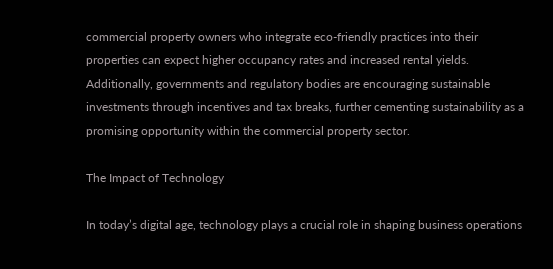commercial property owners who integrate eco-friendly practices into their properties can expect higher occupancy rates and increased rental yields. Additionally, governments and regulatory bodies are encouraging sustainable investments through incentives and tax breaks, further cementing sustainability as a promising opportunity within the commercial property sector.

The Impact of Technology

In today’s digital age, technology plays a crucial role in shaping business operations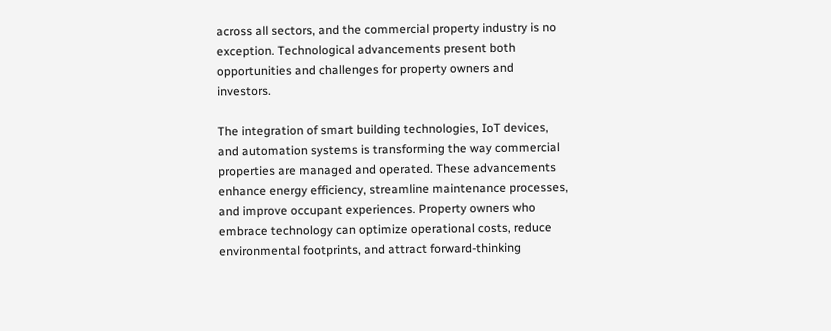across all sectors, and the commercial property industry is no exception. Technological advancements present both opportunities and challenges for property owners and investors.

The integration of smart building technologies, IoT devices, and automation systems is transforming the way commercial properties are managed and operated. These advancements enhance energy efficiency, streamline maintenance processes, and improve occupant experiences. Property owners who embrace technology can optimize operational costs, reduce environmental footprints, and attract forward-thinking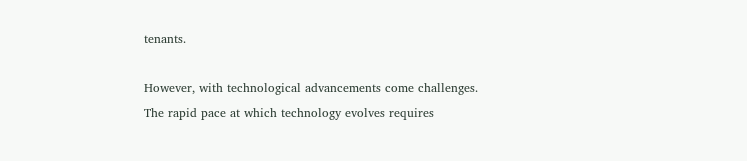tenants.

However, with technological advancements come challenges. The rapid pace at which technology evolves requires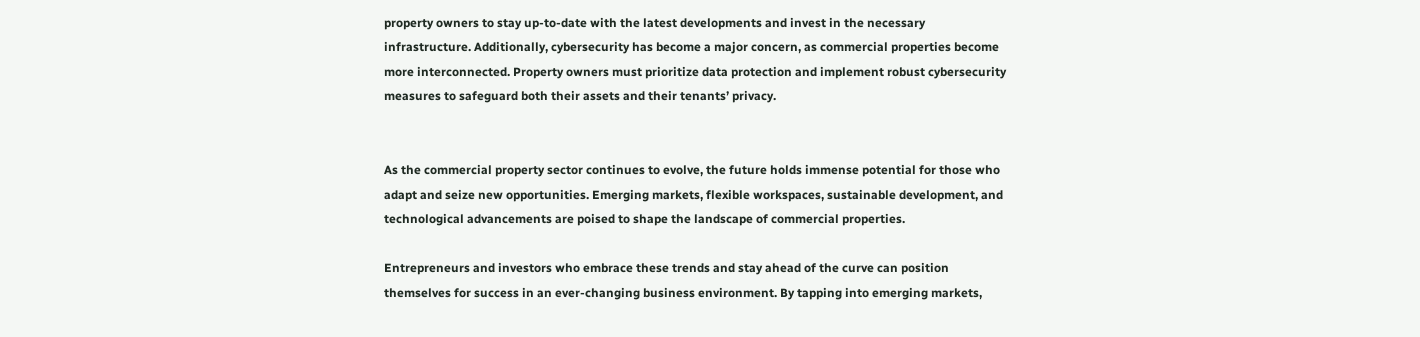property owners to stay up-to-date with the latest developments and invest in the necessary infrastructure. Additionally, cybersecurity has become a major concern, as commercial properties become more interconnected. Property owners must prioritize data protection and implement robust cybersecurity measures to safeguard both their assets and their tenants’ privacy.


As the commercial property sector continues to evolve, the future holds immense potential for those who adapt and seize new opportunities. Emerging markets, flexible workspaces, sustainable development, and technological advancements are poised to shape the landscape of commercial properties.

Entrepreneurs and investors who embrace these trends and stay ahead of the curve can position themselves for success in an ever-changing business environment. By tapping into emerging markets,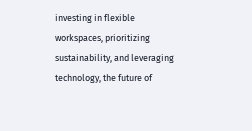investing in flexible workspaces, prioritizing sustainability, and leveraging technology, the future of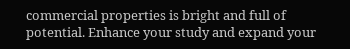commercial properties is bright and full of potential. Enhance your study and expand your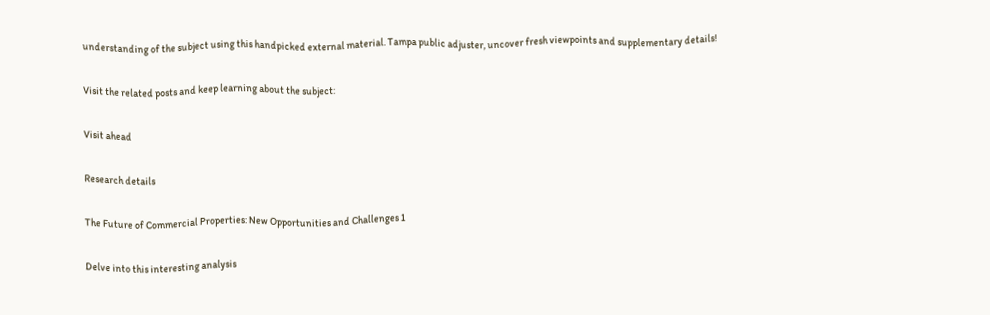understanding of the subject using this handpicked external material. Tampa public adjuster, uncover fresh viewpoints and supplementary details!

Visit the related posts and keep learning about the subject:

Visit ahead

Research details

The Future of Commercial Properties: New Opportunities and Challenges 1

Delve into this interesting analysis